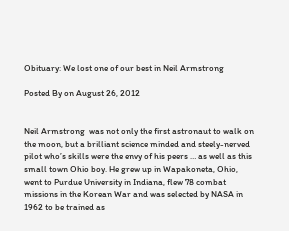Obituary: We lost one of our best in Neil Armstrong

Posted By on August 26, 2012


Neil Armstrong  was not only the first astronaut to walk on the moon, but a brilliant science minded and steely-nerved pilot who’s skills were the envy of his peers … as well as this small town Ohio boy. He grew up in Wapakoneta, Ohio, went to Purdue University in Indiana, flew 78 combat missions in the Korean War and was selected by NASA in 1962 to be trained as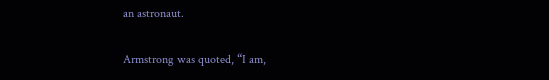an astronaut.

Armstrong was quoted, “I am,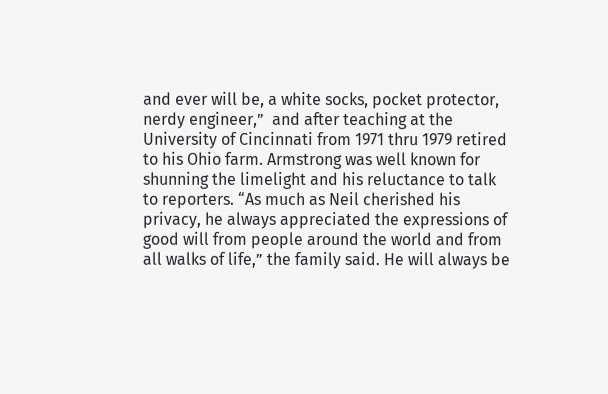and ever will be, a white socks, pocket protector, nerdy engineer,”  and after teaching at the University of Cincinnati from 1971 thru 1979 retired to his Ohio farm. Armstrong was well known for shunning the limelight and his reluctance to talk to reporters. “As much as Neil cherished his privacy, he always appreciated the expressions of good will from people around the world and from all walks of life,” the family said. He will always be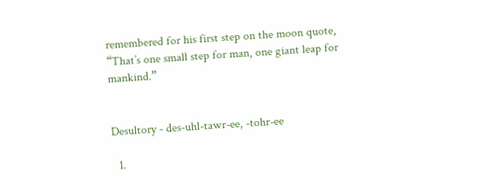remembered for his first step on the moon quote, “That’s one small step for man, one giant leap for mankind.”


Desultory - des-uhl-tawr-ee, -tohr-ee

  1.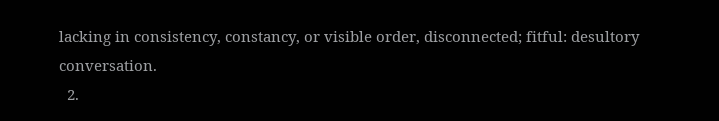lacking in consistency, constancy, or visible order, disconnected; fitful: desultory conversation.
  2.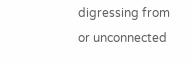digressing from or unconnected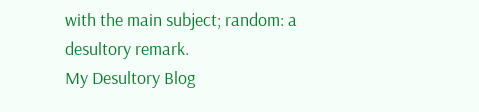with the main subject; random: a desultory remark.
My Desultory Blog